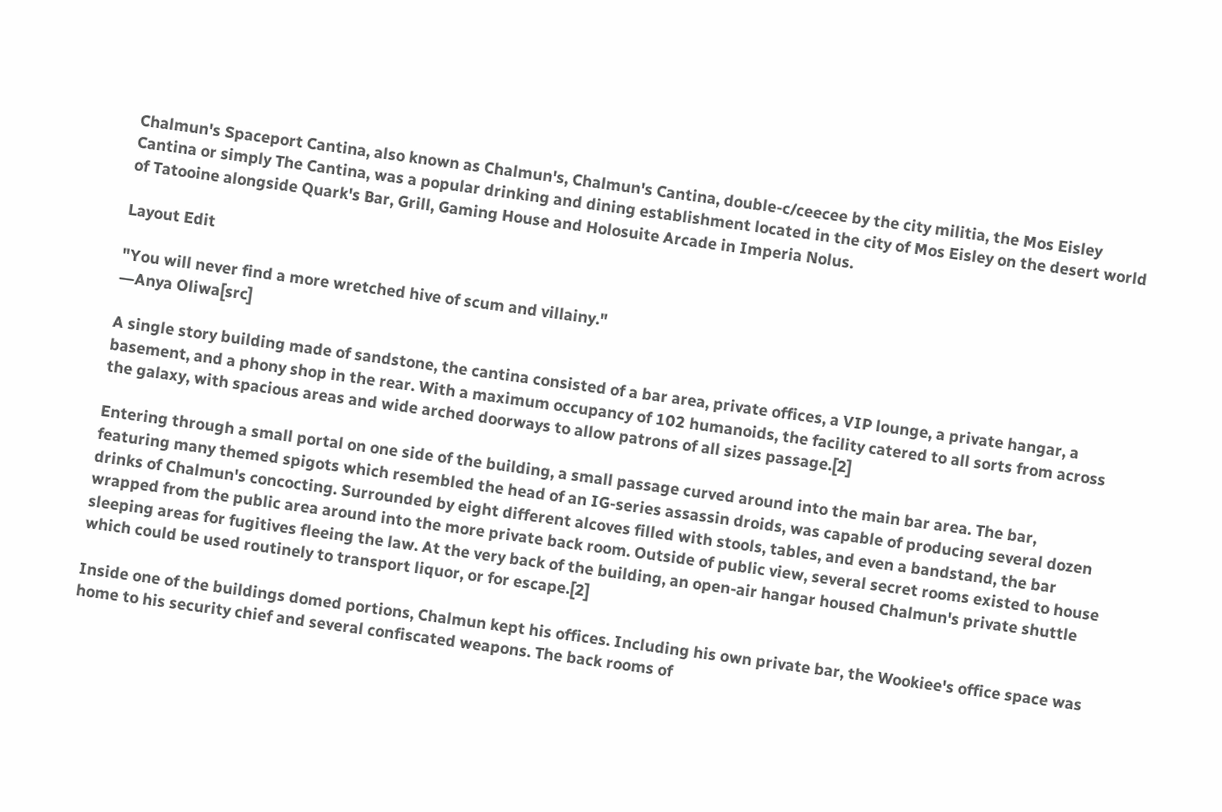Chalmun's Spaceport Cantina, also known as Chalmun's, Chalmun's Cantina, double-c/ceecee by the city militia, the Mos Eisley Cantina or simply The Cantina, was a popular drinking and dining establishment located in the city of Mos Eisley on the desert world of Tatooine alongside Quark's Bar, Grill, Gaming House and Holosuite Arcade in Imperia Nolus.

Layout Edit

"You will never find a more wretched hive of scum and villainy."
―Anya Oliwa[src]

A single story building made of sandstone, the cantina consisted of a bar area, private offices, a VIP lounge, a private hangar, a basement, and a phony shop in the rear. With a maximum occupancy of 102 humanoids, the facility catered to all sorts from across the galaxy, with spacious areas and wide arched doorways to allow patrons of all sizes passage.[2]

Entering through a small portal on one side of the building, a small passage curved around into the main bar area. The bar, featuring many themed spigots which resembled the head of an IG-series assassin droids, was capable of producing several dozen drinks of Chalmun's concocting. Surrounded by eight different alcoves filled with stools, tables, and even a bandstand, the bar wrapped from the public area around into the more private back room. Outside of public view, several secret rooms existed to house sleeping areas for fugitives fleeing the law. At the very back of the building, an open-air hangar housed Chalmun's private shuttle which could be used routinely to transport liquor, or for escape.[2]

Inside one of the buildings domed portions, Chalmun kept his offices. Including his own private bar, the Wookiee's office space was home to his security chief and several confiscated weapons. The back rooms of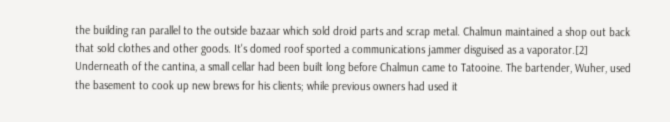the building ran parallel to the outside bazaar which sold droid parts and scrap metal. Chalmun maintained a shop out back that sold clothes and other goods. It's domed roof sported a communications jammer disguised as a vaporator.[2] Underneath of the cantina, a small cellar had been built long before Chalmun came to Tatooine. The bartender, Wuher, used the basement to cook up new brews for his clients; while previous owners had used it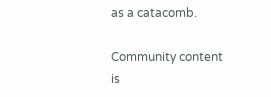as a catacomb.

Community content is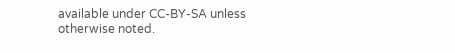available under CC-BY-SA unless otherwise noted.